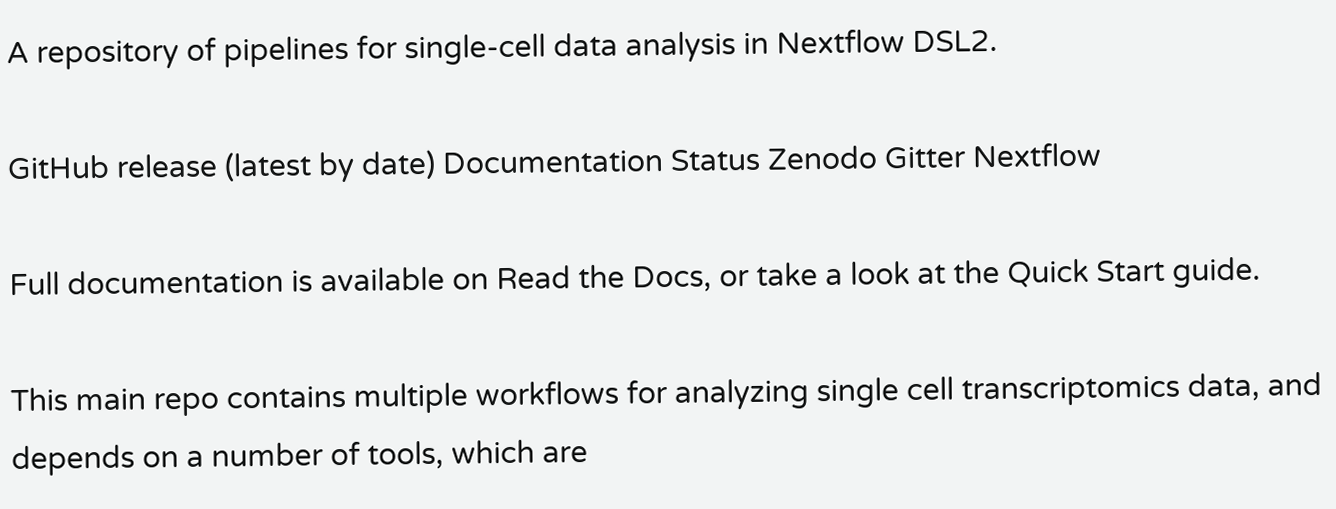A repository of pipelines for single-cell data analysis in Nextflow DSL2.

GitHub release (latest by date) Documentation Status Zenodo Gitter Nextflow

Full documentation is available on Read the Docs, or take a look at the Quick Start guide.

This main repo contains multiple workflows for analyzing single cell transcriptomics data, and depends on a number of tools, which are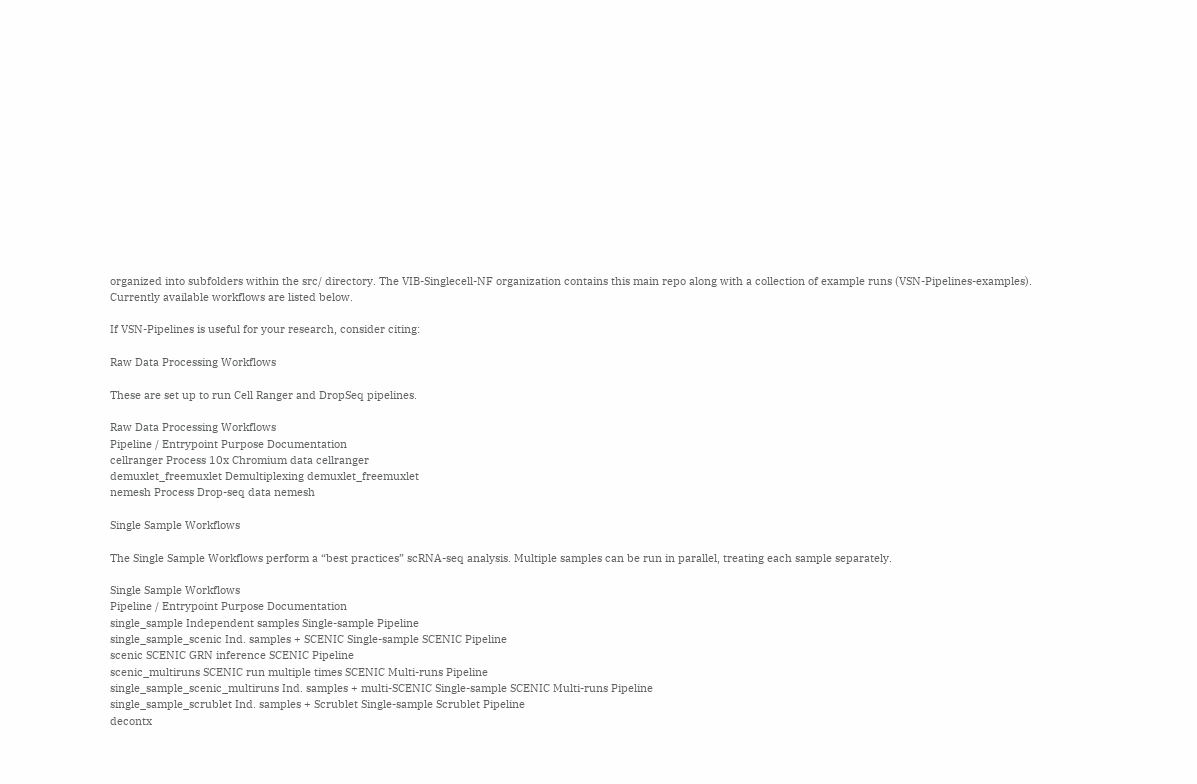organized into subfolders within the src/ directory. The VIB-Singlecell-NF organization contains this main repo along with a collection of example runs (VSN-Pipelines-examples). Currently available workflows are listed below.

If VSN-Pipelines is useful for your research, consider citing:

Raw Data Processing Workflows

These are set up to run Cell Ranger and DropSeq pipelines.

Raw Data Processing Workflows
Pipeline / Entrypoint Purpose Documentation
cellranger Process 10x Chromium data cellranger
demuxlet_freemuxlet Demultiplexing demuxlet_freemuxlet
nemesh Process Drop-seq data nemesh

Single Sample Workflows

The Single Sample Workflows perform a “best practices” scRNA-seq analysis. Multiple samples can be run in parallel, treating each sample separately.

Single Sample Workflows
Pipeline / Entrypoint Purpose Documentation
single_sample Independent samples Single-sample Pipeline
single_sample_scenic Ind. samples + SCENIC Single-sample SCENIC Pipeline
scenic SCENIC GRN inference SCENIC Pipeline
scenic_multiruns SCENIC run multiple times SCENIC Multi-runs Pipeline
single_sample_scenic_multiruns Ind. samples + multi-SCENIC Single-sample SCENIC Multi-runs Pipeline
single_sample_scrublet Ind. samples + Scrublet Single-sample Scrublet Pipeline
decontx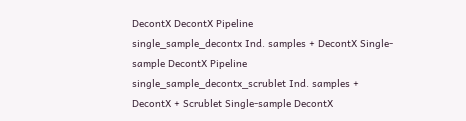DecontX DecontX Pipeline
single_sample_decontx Ind. samples + DecontX Single-sample DecontX Pipeline
single_sample_decontx_scrublet Ind. samples + DecontX + Scrublet Single-sample DecontX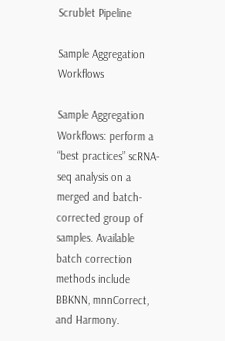Scrublet Pipeline

Sample Aggregation Workflows

Sample Aggregation Workflows: perform a “best practices” scRNA-seq analysis on a merged and batch-corrected group of samples. Available batch correction methods include BBKNN, mnnCorrect, and Harmony.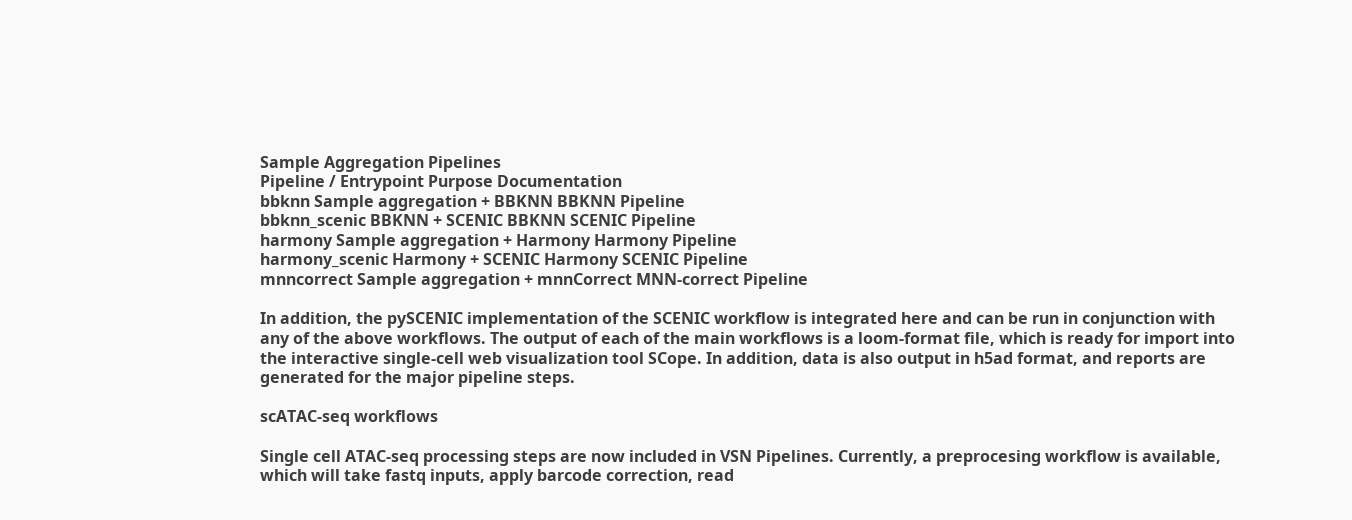Sample Aggregation Pipelines
Pipeline / Entrypoint Purpose Documentation
bbknn Sample aggregation + BBKNN BBKNN Pipeline
bbknn_scenic BBKNN + SCENIC BBKNN SCENIC Pipeline
harmony Sample aggregation + Harmony Harmony Pipeline
harmony_scenic Harmony + SCENIC Harmony SCENIC Pipeline
mnncorrect Sample aggregation + mnnCorrect MNN-correct Pipeline

In addition, the pySCENIC implementation of the SCENIC workflow is integrated here and can be run in conjunction with any of the above workflows. The output of each of the main workflows is a loom-format file, which is ready for import into the interactive single-cell web visualization tool SCope. In addition, data is also output in h5ad format, and reports are generated for the major pipeline steps.

scATAC-seq workflows

Single cell ATAC-seq processing steps are now included in VSN Pipelines. Currently, a preprocesing workflow is available, which will take fastq inputs, apply barcode correction, read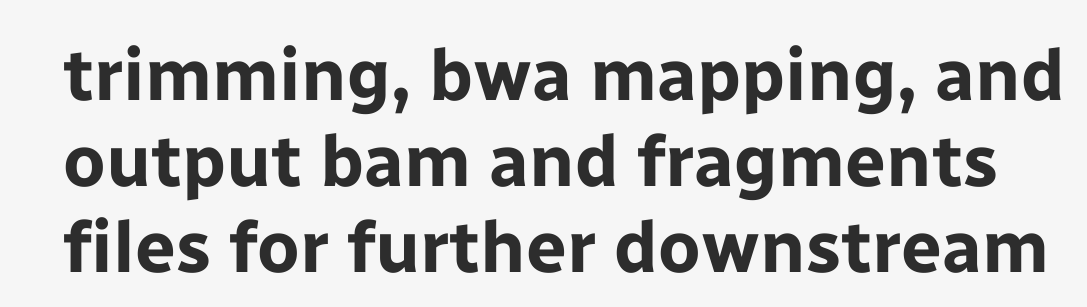trimming, bwa mapping, and output bam and fragments files for further downstream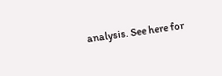analysis. See here for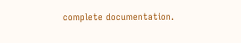complete documentation.